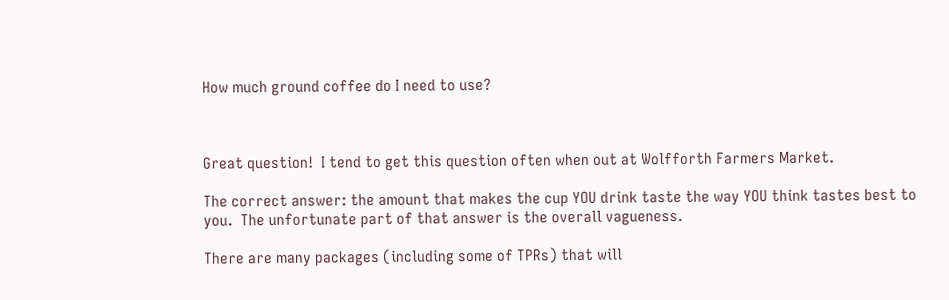How much ground coffee do I need to use?



Great question!  I tend to get this question often when out at Wolfforth Farmers Market.

The correct answer: the amount that makes the cup YOU drink taste the way YOU think tastes best to you.  The unfortunate part of that answer is the overall vagueness.

There are many packages (including some of TPRs) that will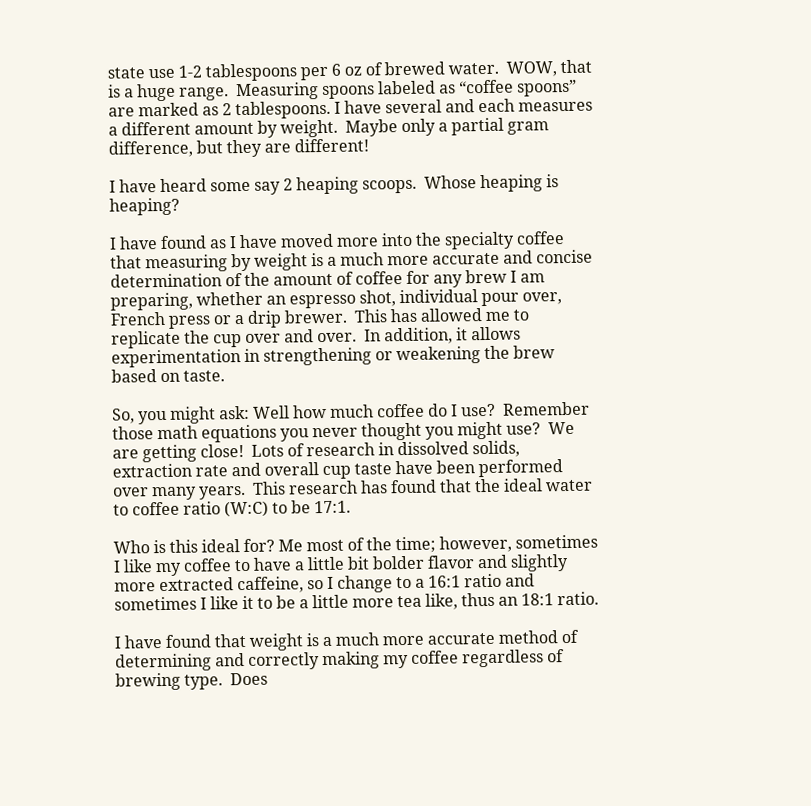state use 1-2 tablespoons per 6 oz of brewed water.  WOW, that is a huge range.  Measuring spoons labeled as “coffee spoons” are marked as 2 tablespoons. I have several and each measures a different amount by weight.  Maybe only a partial gram difference, but they are different!

I have heard some say 2 heaping scoops.  Whose heaping is heaping?

I have found as I have moved more into the specialty coffee that measuring by weight is a much more accurate and concise determination of the amount of coffee for any brew I am preparing, whether an espresso shot, individual pour over, French press or a drip brewer.  This has allowed me to replicate the cup over and over.  In addition, it allows experimentation in strengthening or weakening the brew based on taste.

So, you might ask: Well how much coffee do I use?  Remember those math equations you never thought you might use?  We are getting close!  Lots of research in dissolved solids, extraction rate and overall cup taste have been performed over many years.  This research has found that the ideal water to coffee ratio (W:C) to be 17:1.

Who is this ideal for? Me most of the time; however, sometimes I like my coffee to have a little bit bolder flavor and slightly more extracted caffeine, so I change to a 16:1 ratio and sometimes I like it to be a little more tea like, thus an 18:1 ratio.

I have found that weight is a much more accurate method of determining and correctly making my coffee regardless of brewing type.  Does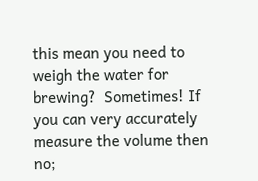this mean you need to weigh the water for brewing?  Sometimes! If you can very accurately measure the volume then no;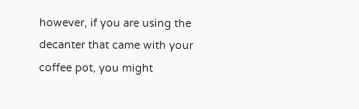however, if you are using the decanter that came with your coffee pot, you might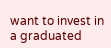want to invest in a graduated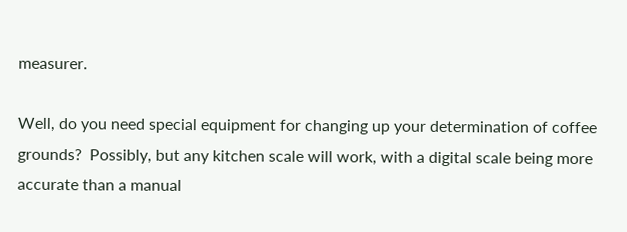measurer.

Well, do you need special equipment for changing up your determination of coffee grounds?  Possibly, but any kitchen scale will work, with a digital scale being more accurate than a manual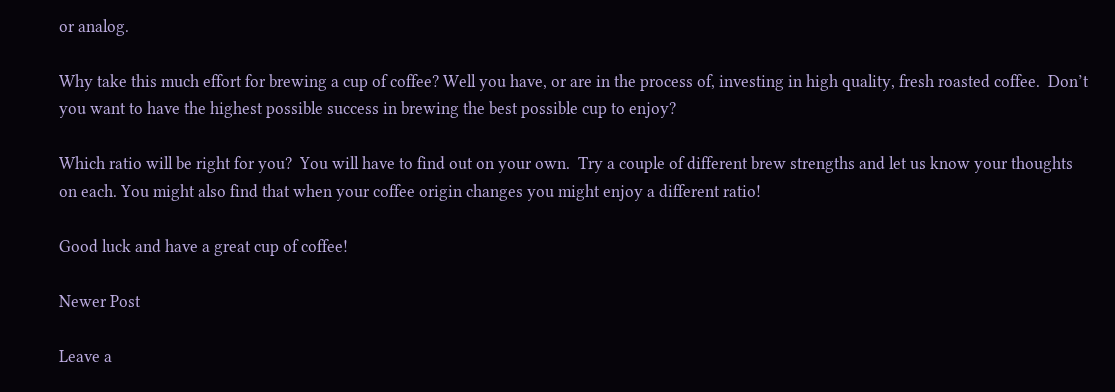or analog.

Why take this much effort for brewing a cup of coffee? Well you have, or are in the process of, investing in high quality, fresh roasted coffee.  Don’t you want to have the highest possible success in brewing the best possible cup to enjoy?

Which ratio will be right for you?  You will have to find out on your own.  Try a couple of different brew strengths and let us know your thoughts on each. You might also find that when your coffee origin changes you might enjoy a different ratio!

Good luck and have a great cup of coffee!

Newer Post

Leave a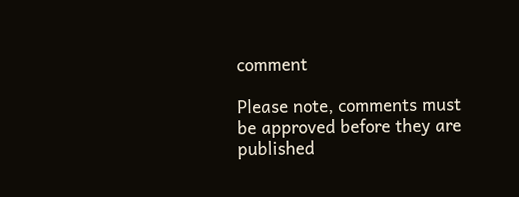comment

Please note, comments must be approved before they are published